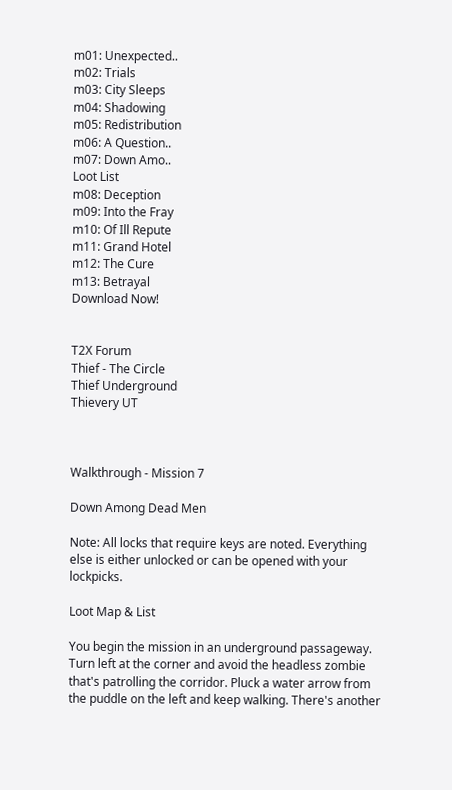m01: Unexpected..
m02: Trials
m03: City Sleeps
m04: Shadowing
m05: Redistribution
m06: A Question..
m07: Down Amo..
Loot List
m08: Deception
m09: Into the Fray
m10: Of Ill Repute
m11: Grand Hotel
m12: The Cure
m13: Betrayal
Download Now!


T2X Forum
Thief - The Circle
Thief Underground
Thievery UT



Walkthrough - Mission 7

Down Among Dead Men

Note: All locks that require keys are noted. Everything else is either unlocked or can be opened with your lockpicks.

Loot Map & List

You begin the mission in an underground passageway. Turn left at the corner and avoid the headless zombie that's patrolling the corridor. Pluck a water arrow from the puddle on the left and keep walking. There's another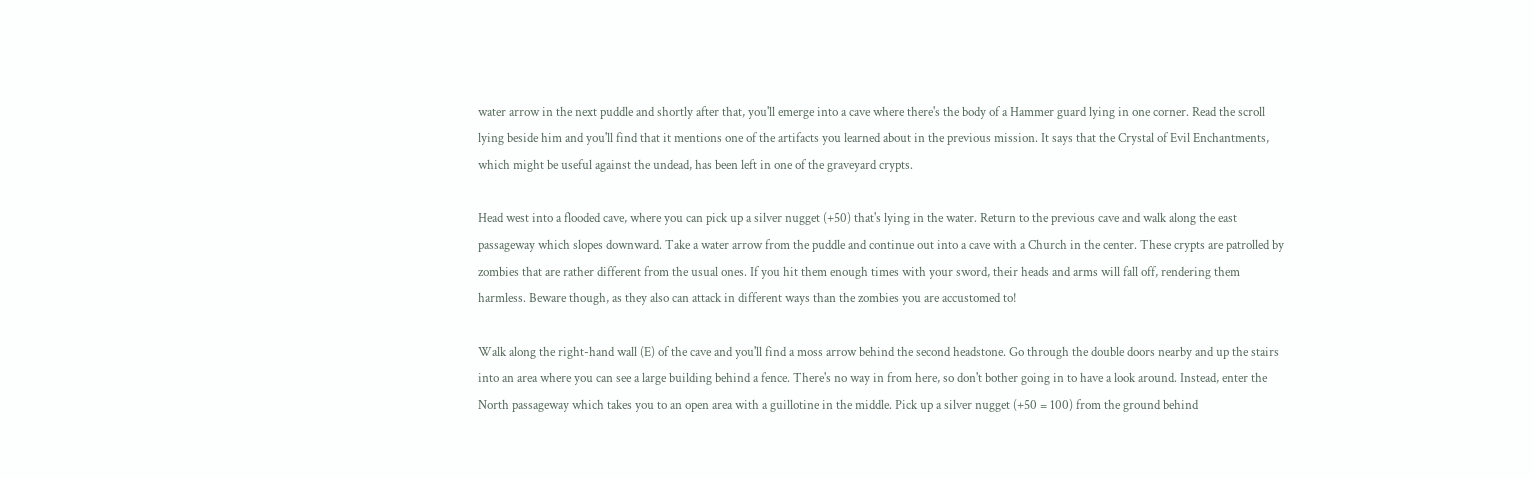water arrow in the next puddle and shortly after that, you'll emerge into a cave where there's the body of a Hammer guard lying in one corner. Read the scroll lying beside him and you'll find that it mentions one of the artifacts you learned about in the previous mission. It says that the Crystal of Evil Enchantments, which might be useful against the undead, has been left in one of the graveyard crypts.

Head west into a flooded cave, where you can pick up a silver nugget (+50) that's lying in the water. Return to the previous cave and walk along the east passageway which slopes downward. Take a water arrow from the puddle and continue out into a cave with a Church in the center. These crypts are patrolled by zombies that are rather different from the usual ones. If you hit them enough times with your sword, their heads and arms will fall off, rendering them harmless. Beware though, as they also can attack in different ways than the zombies you are accustomed to!

Walk along the right-hand wall (E) of the cave and you'll find a moss arrow behind the second headstone. Go through the double doors nearby and up the stairs into an area where you can see a large building behind a fence. There's no way in from here, so don't bother going in to have a look around. Instead, enter the North passageway which takes you to an open area with a guillotine in the middle. Pick up a silver nugget (+50 = 100) from the ground behind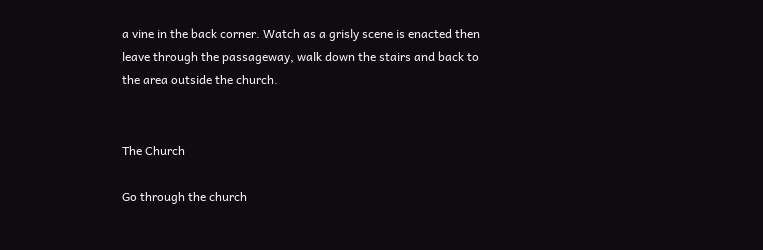a vine in the back corner. Watch as a grisly scene is enacted then leave through the passageway, walk down the stairs and back to the area outside the church.


The Church

Go through the church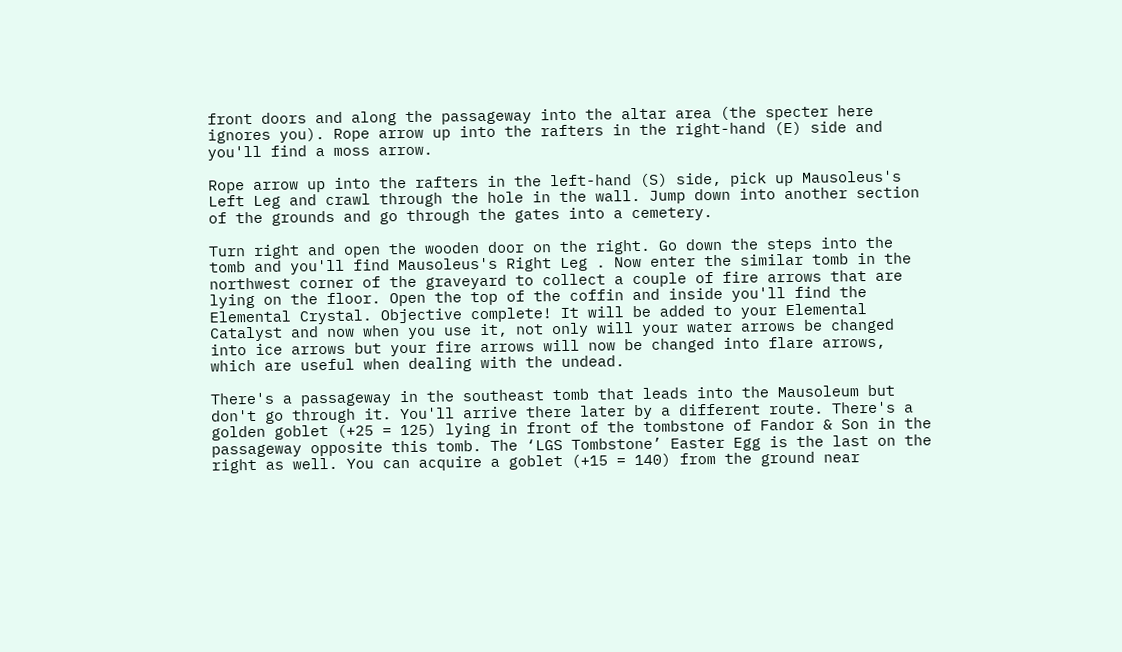front doors and along the passageway into the altar area (the specter here ignores you). Rope arrow up into the rafters in the right-hand (E) side and you'll find a moss arrow.

Rope arrow up into the rafters in the left-hand (S) side, pick up Mausoleus's Left Leg and crawl through the hole in the wall. Jump down into another section of the grounds and go through the gates into a cemetery.

Turn right and open the wooden door on the right. Go down the steps into the tomb and you'll find Mausoleus's Right Leg . Now enter the similar tomb in the northwest corner of the graveyard to collect a couple of fire arrows that are lying on the floor. Open the top of the coffin and inside you'll find the Elemental Crystal. Objective complete! It will be added to your Elemental Catalyst and now when you use it, not only will your water arrows be changed into ice arrows but your fire arrows will now be changed into flare arrows, which are useful when dealing with the undead.

There's a passageway in the southeast tomb that leads into the Mausoleum but don't go through it. You'll arrive there later by a different route. There's a golden goblet (+25 = 125) lying in front of the tombstone of Fandor & Son in the passageway opposite this tomb. The ‘LGS Tombstone’ Easter Egg is the last on the right as well. You can acquire a goblet (+15 = 140) from the ground near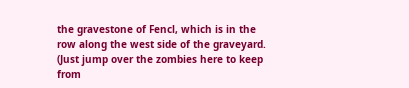the gravestone of Fencl, which is in the row along the west side of the graveyard. (Just jump over the zombies here to keep from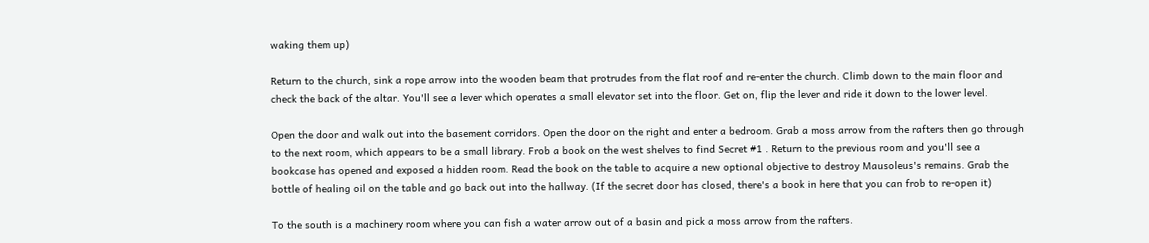waking them up)

Return to the church, sink a rope arrow into the wooden beam that protrudes from the flat roof and re-enter the church. Climb down to the main floor and check the back of the altar. You'll see a lever which operates a small elevator set into the floor. Get on, flip the lever and ride it down to the lower level.

Open the door and walk out into the basement corridors. Open the door on the right and enter a bedroom. Grab a moss arrow from the rafters then go through to the next room, which appears to be a small library. Frob a book on the west shelves to find Secret #1 . Return to the previous room and you'll see a bookcase has opened and exposed a hidden room. Read the book on the table to acquire a new optional objective to destroy Mausoleus's remains. Grab the bottle of healing oil on the table and go back out into the hallway. (If the secret door has closed, there's a book in here that you can frob to re-open it)

To the south is a machinery room where you can fish a water arrow out of a basin and pick a moss arrow from the rafters.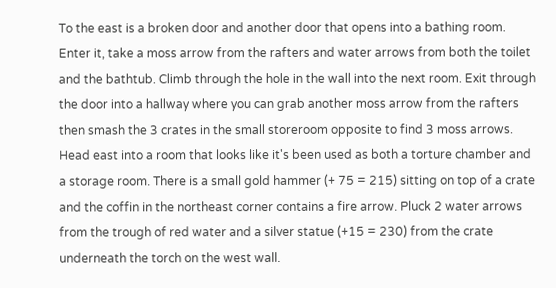To the east is a broken door and another door that opens into a bathing room. Enter it, take a moss arrow from the rafters and water arrows from both the toilet and the bathtub. Climb through the hole in the wall into the next room. Exit through the door into a hallway where you can grab another moss arrow from the rafters then smash the 3 crates in the small storeroom opposite to find 3 moss arrows. Head east into a room that looks like it's been used as both a torture chamber and a storage room. There is a small gold hammer (+ 75 = 215) sitting on top of a crate and the coffin in the northeast corner contains a fire arrow. Pluck 2 water arrows from the trough of red water and a silver statue (+15 = 230) from the crate underneath the torch on the west wall.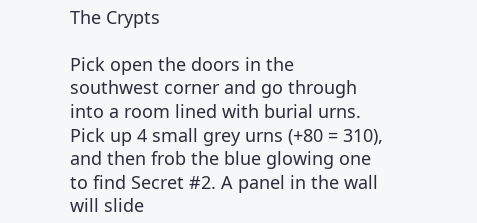The Crypts

Pick open the doors in the southwest corner and go through into a room lined with burial urns. Pick up 4 small grey urns (+80 = 310), and then frob the blue glowing one to find Secret #2. A panel in the wall will slide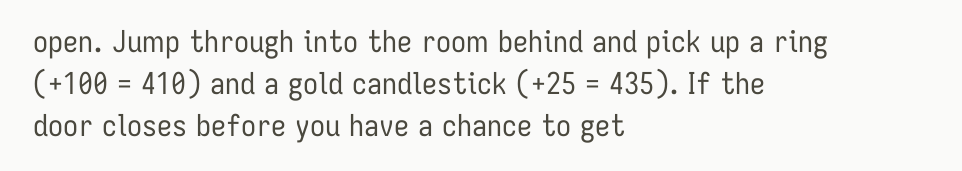open. Jump through into the room behind and pick up a ring (+100 = 410) and a gold candlestick (+25 = 435). If the door closes before you have a chance to get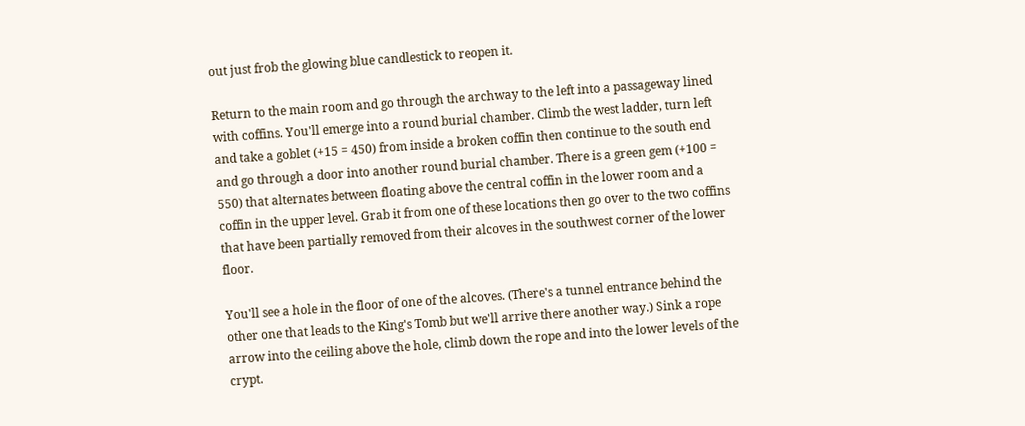out just frob the glowing blue candlestick to reopen it.

Return to the main room and go through the archway to the left into a passageway lined with coffins. You'll emerge into a round burial chamber. Climb the west ladder, turn left and take a goblet (+15 = 450) from inside a broken coffin then continue to the south end and go through a door into another round burial chamber. There is a green gem (+100 = 550) that alternates between floating above the central coffin in the lower room and a coffin in the upper level. Grab it from one of these locations then go over to the two coffins that have been partially removed from their alcoves in the southwest corner of the lower floor.

You'll see a hole in the floor of one of the alcoves. (There's a tunnel entrance behind the other one that leads to the King's Tomb but we'll arrive there another way.) Sink a rope arrow into the ceiling above the hole, climb down the rope and into the lower levels of the crypt.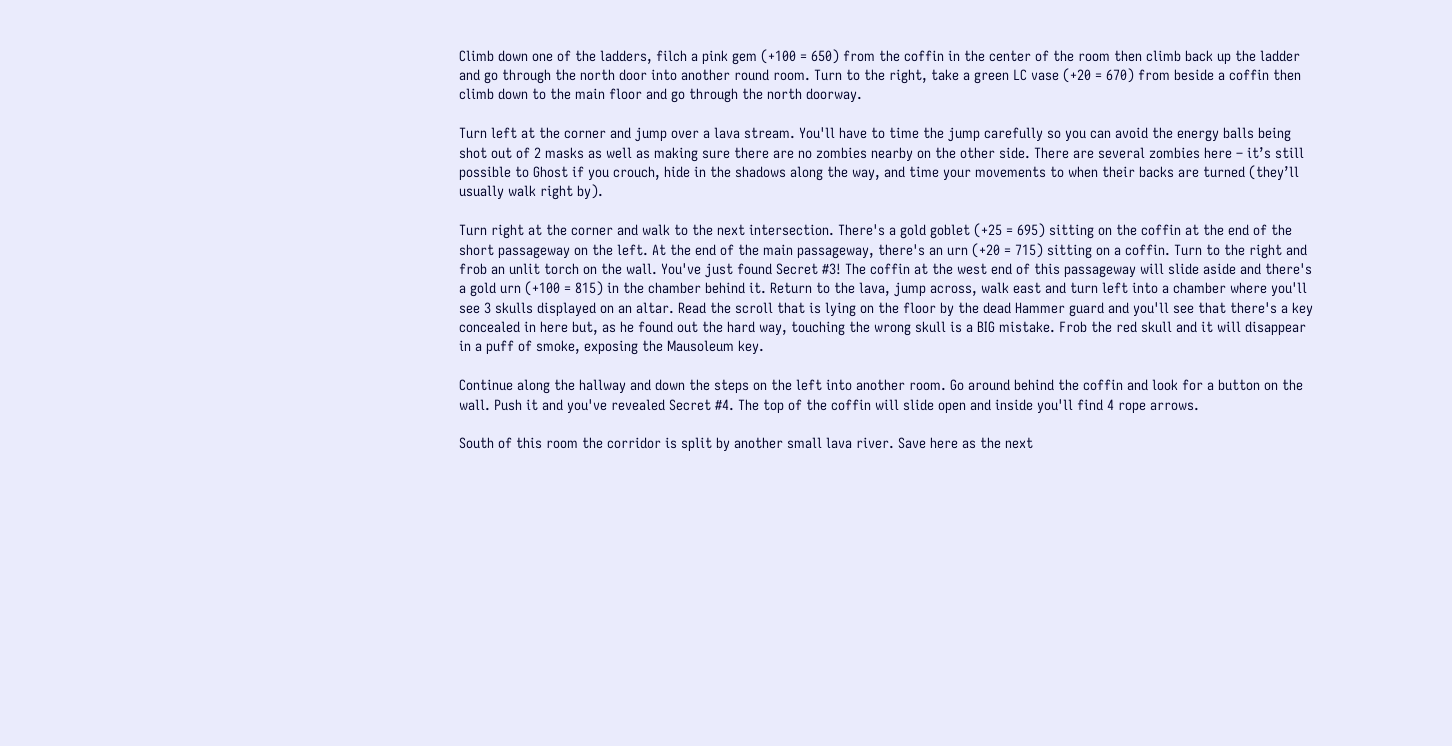Climb down one of the ladders, filch a pink gem (+100 = 650) from the coffin in the center of the room then climb back up the ladder and go through the north door into another round room. Turn to the right, take a green LC vase (+20 = 670) from beside a coffin then climb down to the main floor and go through the north doorway.

Turn left at the corner and jump over a lava stream. You'll have to time the jump carefully so you can avoid the energy balls being shot out of 2 masks as well as making sure there are no zombies nearby on the other side. There are several zombies here – it’s still possible to Ghost if you crouch, hide in the shadows along the way, and time your movements to when their backs are turned (they’ll usually walk right by).

Turn right at the corner and walk to the next intersection. There's a gold goblet (+25 = 695) sitting on the coffin at the end of the short passageway on the left. At the end of the main passageway, there's an urn (+20 = 715) sitting on a coffin. Turn to the right and frob an unlit torch on the wall. You've just found Secret #3! The coffin at the west end of this passageway will slide aside and there's a gold urn (+100 = 815) in the chamber behind it. Return to the lava, jump across, walk east and turn left into a chamber where you'll see 3 skulls displayed on an altar. Read the scroll that is lying on the floor by the dead Hammer guard and you'll see that there's a key concealed in here but, as he found out the hard way, touching the wrong skull is a BIG mistake. Frob the red skull and it will disappear in a puff of smoke, exposing the Mausoleum key.

Continue along the hallway and down the steps on the left into another room. Go around behind the coffin and look for a button on the wall. Push it and you've revealed Secret #4. The top of the coffin will slide open and inside you'll find 4 rope arrows.

South of this room the corridor is split by another small lava river. Save here as the next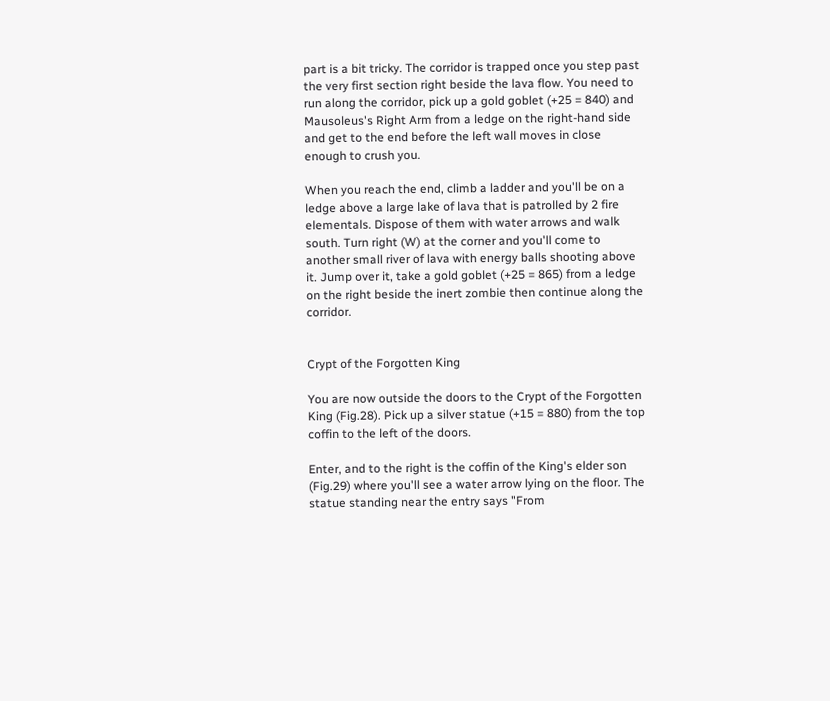part is a bit tricky. The corridor is trapped once you step past the very first section right beside the lava flow. You need to run along the corridor, pick up a gold goblet (+25 = 840) and Mausoleus's Right Arm from a ledge on the right-hand side and get to the end before the left wall moves in close enough to crush you.

When you reach the end, climb a ladder and you'll be on a ledge above a large lake of lava that is patrolled by 2 fire elementals. Dispose of them with water arrows and walk south. Turn right (W) at the corner and you'll come to another small river of lava with energy balls shooting above it. Jump over it, take a gold goblet (+25 = 865) from a ledge on the right beside the inert zombie then continue along the corridor.


Crypt of the Forgotten King

You are now outside the doors to the Crypt of the Forgotten King (Fig.28). Pick up a silver statue (+15 = 880) from the top coffin to the left of the doors.

Enter, and to the right is the coffin of the King's elder son (Fig.29) where you'll see a water arrow lying on the floor. The statue standing near the entry says "From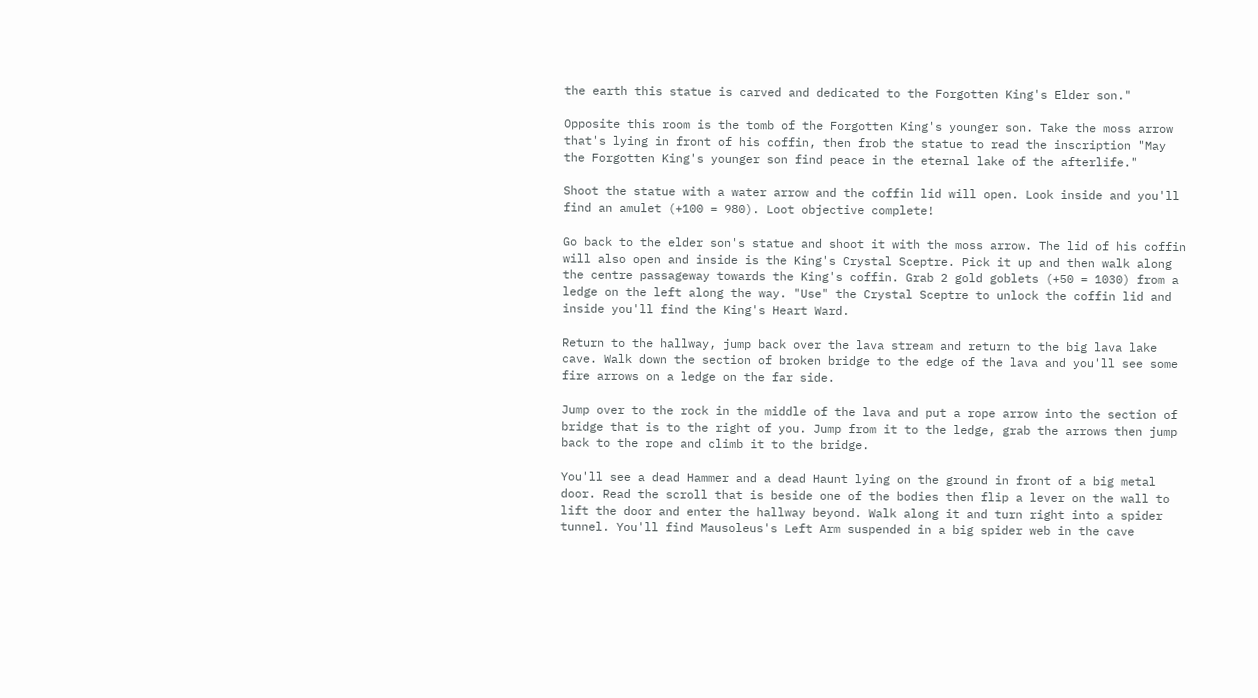the earth this statue is carved and dedicated to the Forgotten King's Elder son."

Opposite this room is the tomb of the Forgotten King's younger son. Take the moss arrow that's lying in front of his coffin, then frob the statue to read the inscription "May the Forgotten King's younger son find peace in the eternal lake of the afterlife."

Shoot the statue with a water arrow and the coffin lid will open. Look inside and you'll find an amulet (+100 = 980). Loot objective complete!

Go back to the elder son's statue and shoot it with the moss arrow. The lid of his coffin will also open and inside is the King's Crystal Sceptre. Pick it up and then walk along the centre passageway towards the King's coffin. Grab 2 gold goblets (+50 = 1030) from a ledge on the left along the way. "Use" the Crystal Sceptre to unlock the coffin lid and inside you'll find the King's Heart Ward.

Return to the hallway, jump back over the lava stream and return to the big lava lake cave. Walk down the section of broken bridge to the edge of the lava and you'll see some fire arrows on a ledge on the far side.

Jump over to the rock in the middle of the lava and put a rope arrow into the section of bridge that is to the right of you. Jump from it to the ledge, grab the arrows then jump back to the rope and climb it to the bridge.

You'll see a dead Hammer and a dead Haunt lying on the ground in front of a big metal door. Read the scroll that is beside one of the bodies then flip a lever on the wall to lift the door and enter the hallway beyond. Walk along it and turn right into a spider tunnel. You'll find Mausoleus's Left Arm suspended in a big spider web in the cave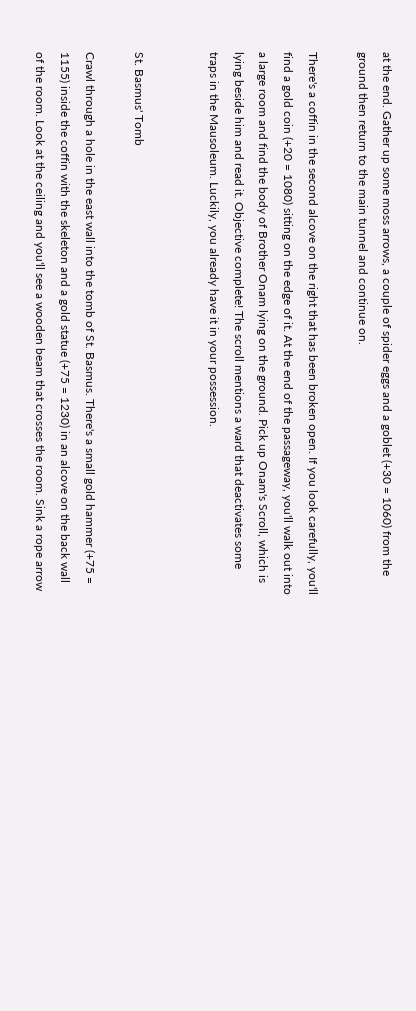at the end. Gather up some moss arrows, a couple of spider eggs and a goblet (+30 = 1060) from the ground then return to the main tunnel and continue on.

There's a coffin in the second alcove on the right that has been broken open. If you look carefully, you'll find a gold coin (+20 = 1080) sitting on the edge of it. At the end of the passageway, you'll walk out into a large room and find the body of Brother Onam lying on the ground. Pick up Onam's Scroll, which is lying beside him and read it. Objective complete! The scroll mentions a ward that deactivates some traps in the Mausoleum. Luckily, you already have it in your possession.


St. Basmus' Tomb

Crawl through a hole in the east wall into the tomb of St. Basmus. There's a small gold hammer (+75 = 1155) inside the coffin with the skeleton and a gold statue (+75 = 1230) in an alcove on the back wall of the room. Look at the ceiling and you'll see a wooden beam that crosses the room. Sink a rope arrow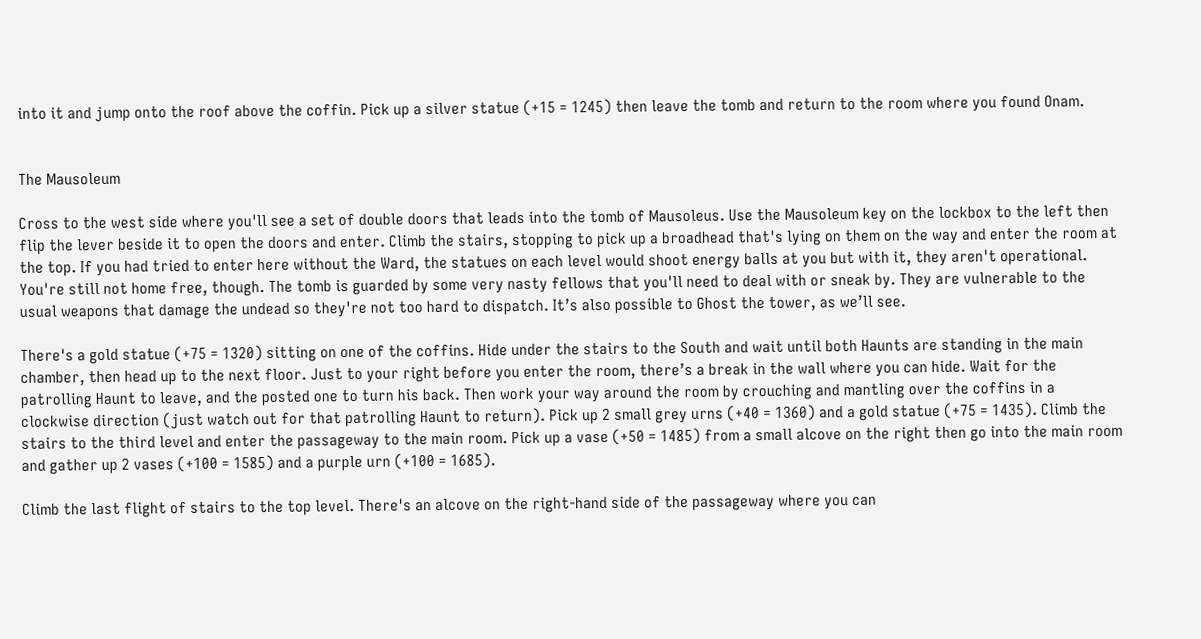into it and jump onto the roof above the coffin. Pick up a silver statue (+15 = 1245) then leave the tomb and return to the room where you found Onam.


The Mausoleum

Cross to the west side where you'll see a set of double doors that leads into the tomb of Mausoleus. Use the Mausoleum key on the lockbox to the left then flip the lever beside it to open the doors and enter. Climb the stairs, stopping to pick up a broadhead that's lying on them on the way and enter the room at the top. If you had tried to enter here without the Ward, the statues on each level would shoot energy balls at you but with it, they aren't operational. You're still not home free, though. The tomb is guarded by some very nasty fellows that you'll need to deal with or sneak by. They are vulnerable to the usual weapons that damage the undead so they're not too hard to dispatch. It’s also possible to Ghost the tower, as we’ll see.

There's a gold statue (+75 = 1320) sitting on one of the coffins. Hide under the stairs to the South and wait until both Haunts are standing in the main chamber, then head up to the next floor. Just to your right before you enter the room, there’s a break in the wall where you can hide. Wait for the patrolling Haunt to leave, and the posted one to turn his back. Then work your way around the room by crouching and mantling over the coffins in a clockwise direction (just watch out for that patrolling Haunt to return). Pick up 2 small grey urns (+40 = 1360) and a gold statue (+75 = 1435). Climb the stairs to the third level and enter the passageway to the main room. Pick up a vase (+50 = 1485) from a small alcove on the right then go into the main room and gather up 2 vases (+100 = 1585) and a purple urn (+100 = 1685).

Climb the last flight of stairs to the top level. There's an alcove on the right-hand side of the passageway where you can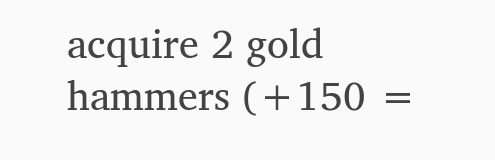acquire 2 gold hammers (+150 =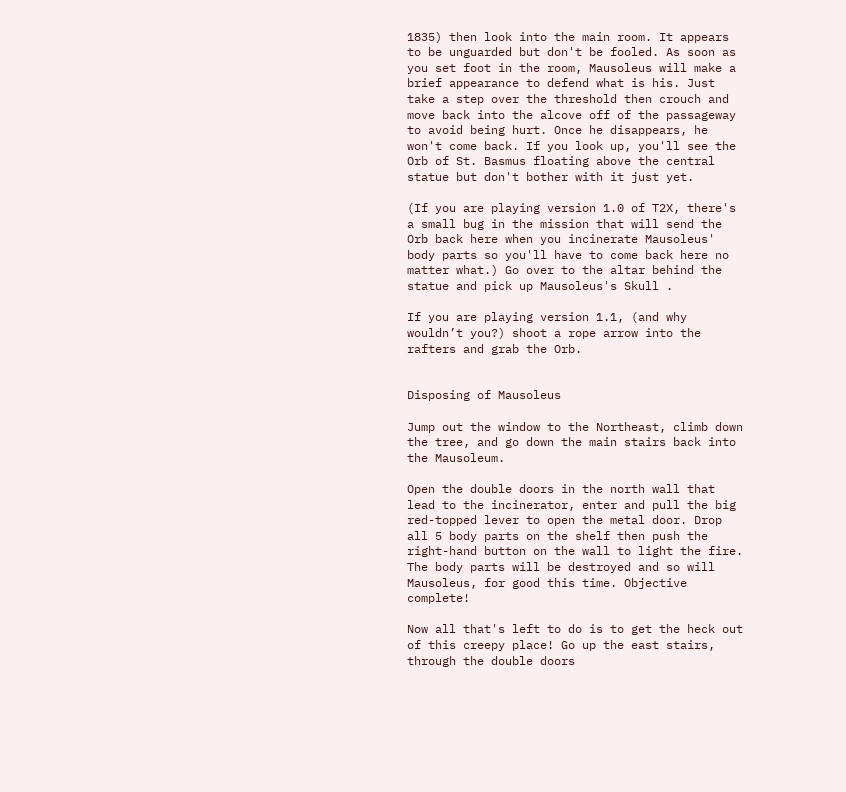1835) then look into the main room. It appears to be unguarded but don't be fooled. As soon as you set foot in the room, Mausoleus will make a brief appearance to defend what is his. Just take a step over the threshold then crouch and move back into the alcove off of the passageway to avoid being hurt. Once he disappears, he won't come back. If you look up, you'll see the Orb of St. Basmus floating above the central statue but don't bother with it just yet.

(If you are playing version 1.0 of T2X, there's a small bug in the mission that will send the Orb back here when you incinerate Mausoleus' body parts so you'll have to come back here no matter what.) Go over to the altar behind the statue and pick up Mausoleus's Skull .

If you are playing version 1.1, (and why wouldn’t you?) shoot a rope arrow into the rafters and grab the Orb.


Disposing of Mausoleus

Jump out the window to the Northeast, climb down the tree, and go down the main stairs back into the Mausoleum.

Open the double doors in the north wall that lead to the incinerator, enter and pull the big red-topped lever to open the metal door. Drop all 5 body parts on the shelf then push the right-hand button on the wall to light the fire. The body parts will be destroyed and so will Mausoleus, for good this time. Objective complete!

Now all that's left to do is to get the heck out of this creepy place! Go up the east stairs, through the double doors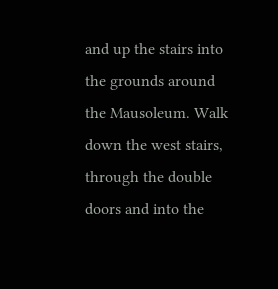and up the stairs into the grounds around the Mausoleum. Walk down the west stairs, through the double doors and into the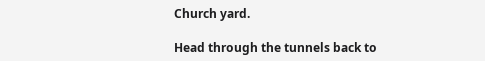Church yard.

Head through the tunnels back to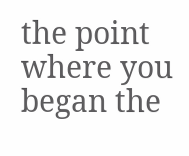the point where you began the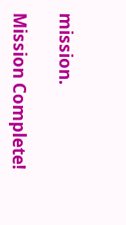mission.

Mission Complete!